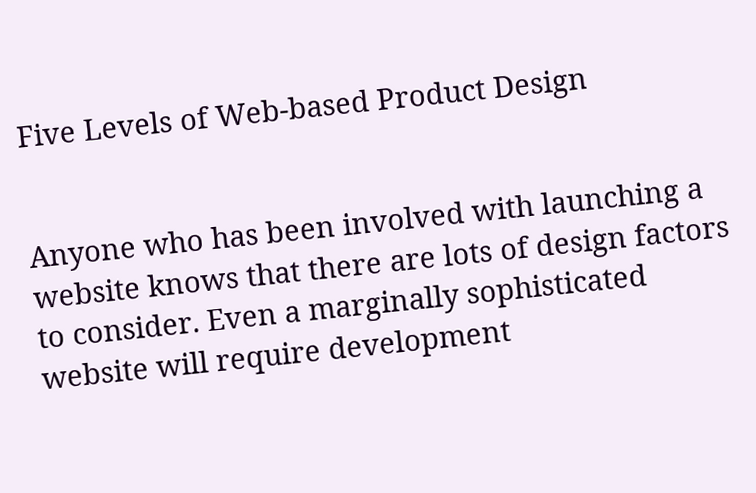Five Levels of Web-based Product Design


Anyone who has been involved with launching a website knows that there are lots of design factors to consider. Even a marginally sophisticated website will require development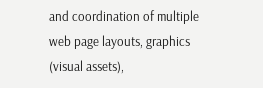and coordination of multiple web page layouts, graphics (visual assets),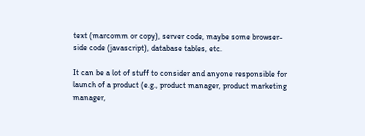text (marcomm or copy), server code, maybe some browser-side code (javascript), database tables, etc.

It can be a lot of stuff to consider and anyone responsible for launch of a product (e.g., product manager, product marketing manager,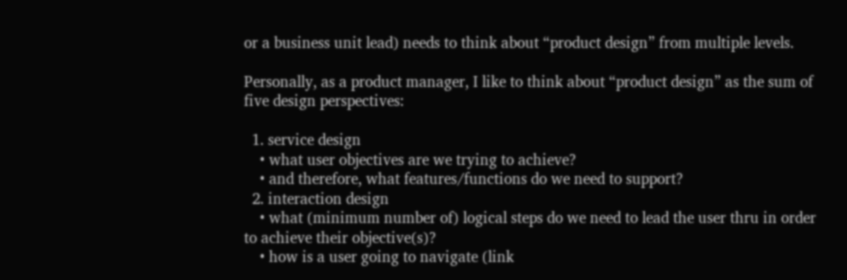or a business unit lead) needs to think about “product design” from multiple levels.

Personally, as a product manager, I like to think about “product design” as the sum of five design perspectives:

  1. service design
    • what user objectives are we trying to achieve?
    • and therefore, what features/functions do we need to support?
  2. interaction design
    • what (minimum number of) logical steps do we need to lead the user thru in order to achieve their objective(s)?
    • how is a user going to navigate (link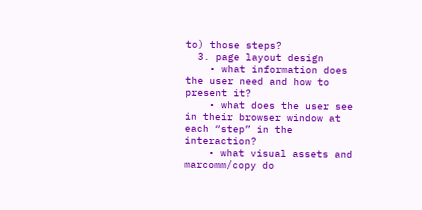to) those steps?
  3. page layout design
    • what information does the user need and how to present it?
    • what does the user see in their browser window at each “step” in the interaction?
    • what visual assets and marcomm/copy do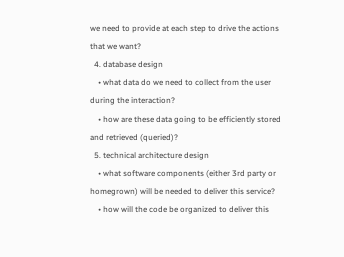we need to provide at each step to drive the actions that we want?
  4. database design
    • what data do we need to collect from the user during the interaction?
    • how are these data going to be efficiently stored and retrieved (queried)?
  5. technical architecture design
    • what software components (either 3rd party or homegrown) will be needed to deliver this service?
    • how will the code be organized to deliver this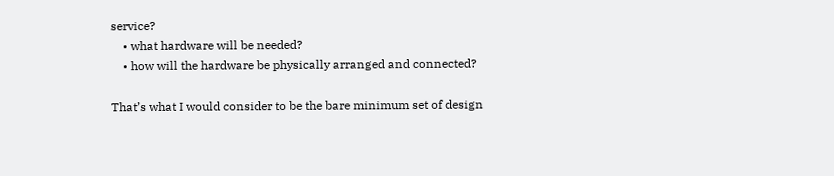service?
    • what hardware will be needed?
    • how will the hardware be physically arranged and connected?

That’s what I would consider to be the bare minimum set of design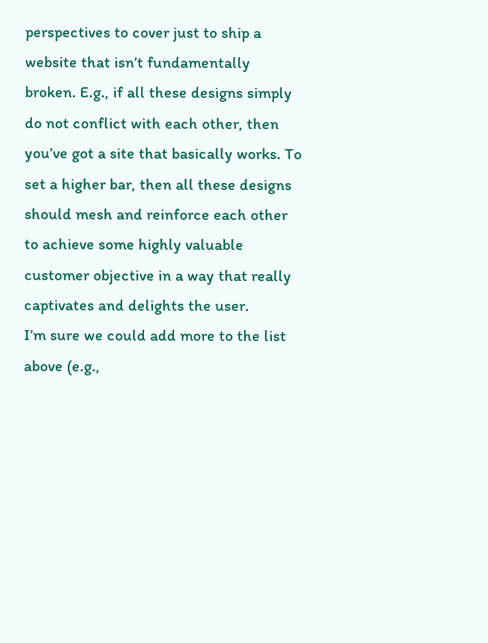perspectives to cover just to ship a website that isn’t fundamentally broken. E.g., if all these designs simply do not conflict with each other, then you’ve got a site that basically works. To set a higher bar, then all these designs should mesh and reinforce each other to achieve some highly valuable customer objective in a way that really captivates and delights the user.
I’m sure we could add more to the list above (e.g.,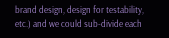brand design, design for testability, etc.) and we could sub-divide each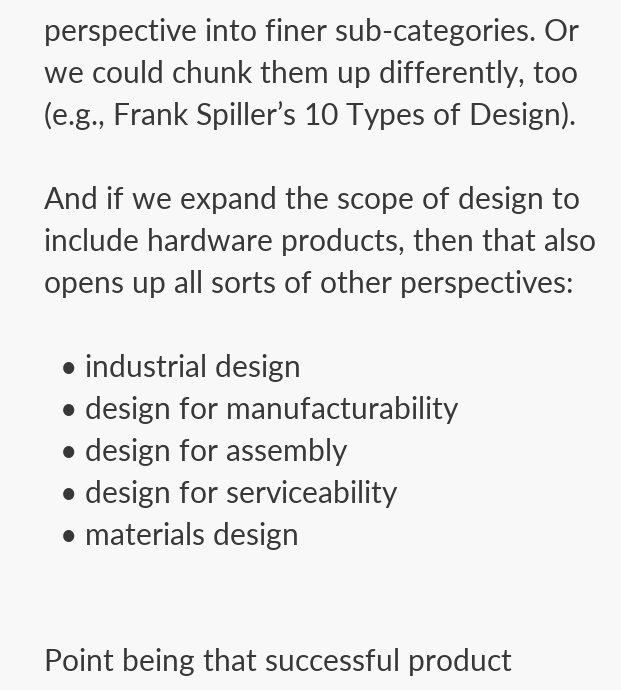perspective into finer sub-categories. Or we could chunk them up differently, too (e.g., Frank Spiller’s 10 Types of Design).

And if we expand the scope of design to include hardware products, then that also opens up all sorts of other perspectives:

  • industrial design
  • design for manufacturability
  • design for assembly
  • design for serviceability
  • materials design


Point being that successful product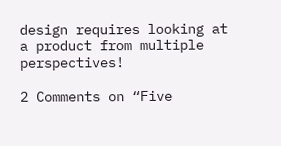design requires looking at a product from multiple perspectives!

2 Comments on “Five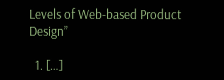Levels of Web-based Product Design”

  1. […]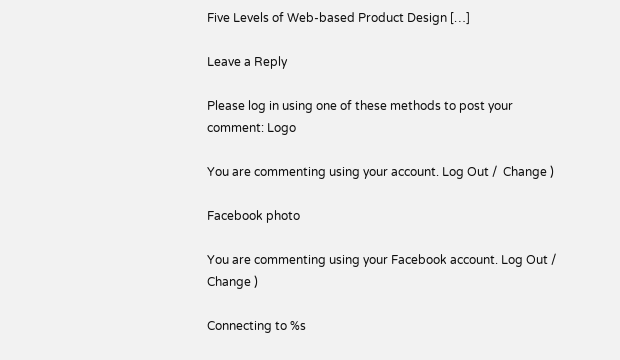Five Levels of Web-based Product Design […]

Leave a Reply

Please log in using one of these methods to post your comment: Logo

You are commenting using your account. Log Out /  Change )

Facebook photo

You are commenting using your Facebook account. Log Out /  Change )

Connecting to %s